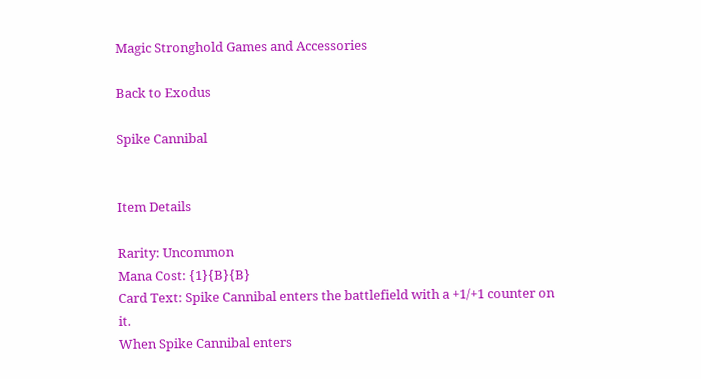Magic Stronghold Games and Accessories

Back to Exodus

Spike Cannibal


Item Details

Rarity: Uncommon
Mana Cost: {1}{B}{B}
Card Text: Spike Cannibal enters the battlefield with a +1/+1 counter on it.
When Spike Cannibal enters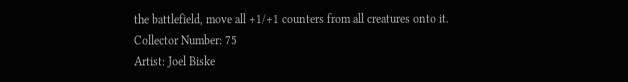the battlefield, move all +1/+1 counters from all creatures onto it.
Collector Number: 75
Artist: Joel Biske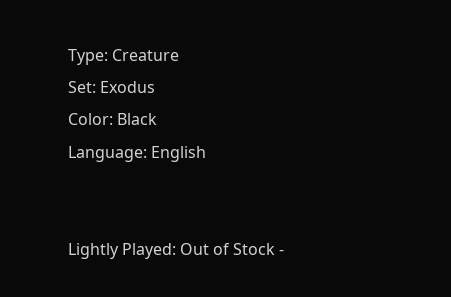Type: Creature
Set: Exodus
Color: Black
Language: English


Lightly Played: Out of Stock -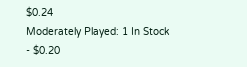$0.24
Moderately Played: 1 In Stock - $0.20